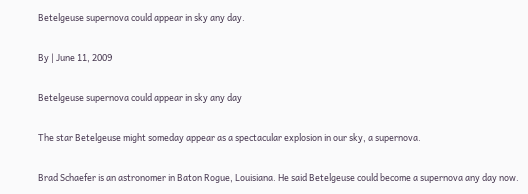Betelgeuse supernova could appear in sky any day.

By | June 11, 2009

Betelgeuse supernova could appear in sky any day

The star Betelgeuse might someday appear as a spectacular explosion in our sky, a supernova.

Brad Schaefer is an astronomer in Baton Rogue, Louisiana. He said Betelgeuse could become a supernova any day now.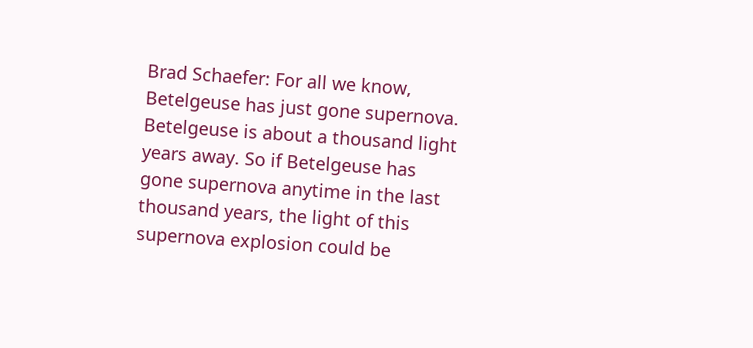Brad Schaefer: For all we know, Betelgeuse has just gone supernova. Betelgeuse is about a thousand light years away. So if Betelgeuse has gone supernova anytime in the last thousand years, the light of this supernova explosion could be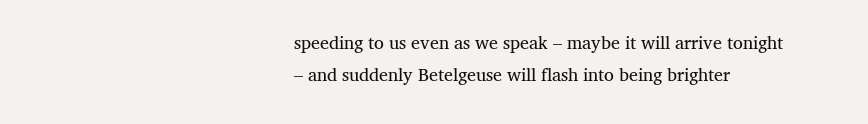speeding to us even as we speak – maybe it will arrive tonight – and suddenly Betelgeuse will flash into being brighter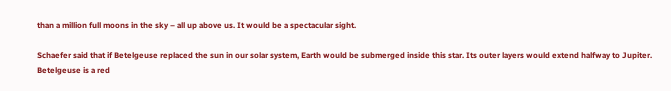than a million full moons in the sky – all up above us. It would be a spectacular sight.

Schaefer said that if Betelgeuse replaced the sun in our solar system, Earth would be submerged inside this star. Its outer layers would extend halfway to Jupiter. Betelgeuse is a red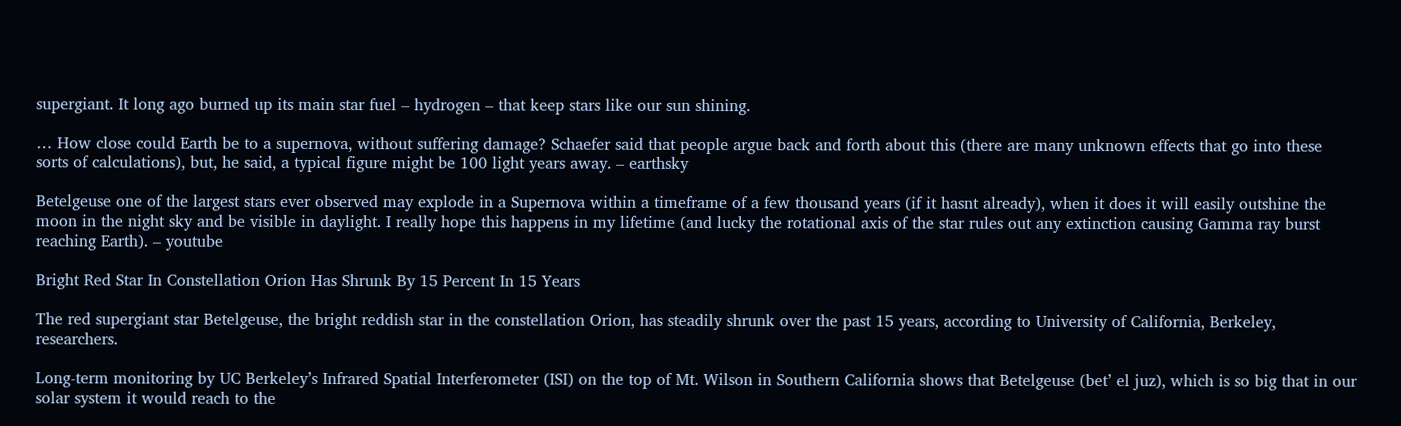supergiant. It long ago burned up its main star fuel – hydrogen – that keep stars like our sun shining.

… How close could Earth be to a supernova, without suffering damage? Schaefer said that people argue back and forth about this (there are many unknown effects that go into these sorts of calculations), but, he said, a typical figure might be 100 light years away. – earthsky

Betelgeuse one of the largest stars ever observed may explode in a Supernova within a timeframe of a few thousand years (if it hasnt already), when it does it will easily outshine the moon in the night sky and be visible in daylight. I really hope this happens in my lifetime (and lucky the rotational axis of the star rules out any extinction causing Gamma ray burst reaching Earth). – youtube

Bright Red Star In Constellation Orion Has Shrunk By 15 Percent In 15 Years

The red supergiant star Betelgeuse, the bright reddish star in the constellation Orion, has steadily shrunk over the past 15 years, according to University of California, Berkeley, researchers.

Long-term monitoring by UC Berkeley’s Infrared Spatial Interferometer (ISI) on the top of Mt. Wilson in Southern California shows that Betelgeuse (bet’ el juz), which is so big that in our solar system it would reach to the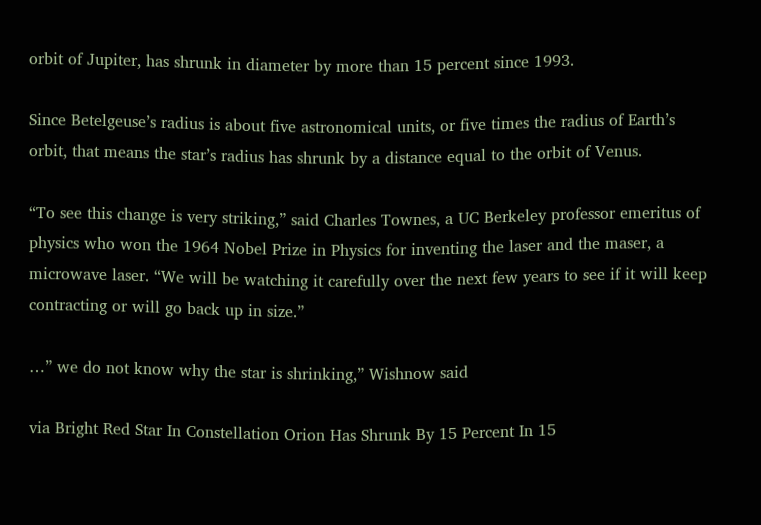orbit of Jupiter, has shrunk in diameter by more than 15 percent since 1993.

Since Betelgeuse’s radius is about five astronomical units, or five times the radius of Earth’s orbit, that means the star’s radius has shrunk by a distance equal to the orbit of Venus.

“To see this change is very striking,” said Charles Townes, a UC Berkeley professor emeritus of physics who won the 1964 Nobel Prize in Physics for inventing the laser and the maser, a microwave laser. “We will be watching it carefully over the next few years to see if it will keep contracting or will go back up in size.”

…” we do not know why the star is shrinking,” Wishnow said

via Bright Red Star In Constellation Orion Has Shrunk By 15 Percent In 15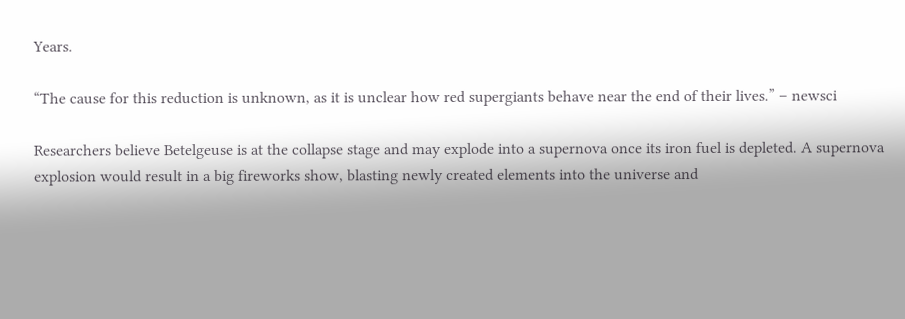Years.

“The cause for this reduction is unknown, as it is unclear how red supergiants behave near the end of their lives.” – newsci

Researchers believe Betelgeuse is at the collapse stage and may explode into a supernova once its iron fuel is depleted. A supernova explosion would result in a big fireworks show, blasting newly created elements into the universe and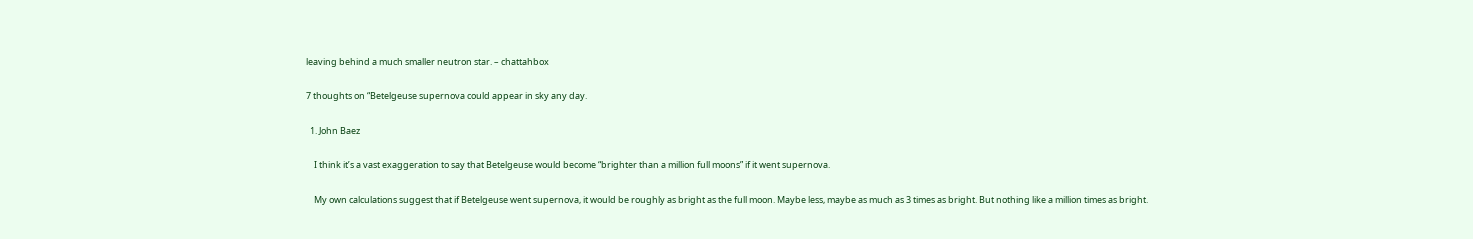leaving behind a much smaller neutron star. – chattahbox

7 thoughts on “Betelgeuse supernova could appear in sky any day.

  1. John Baez

    I think it’s a vast exaggeration to say that Betelgeuse would become “brighter than a million full moons” if it went supernova.

    My own calculations suggest that if Betelgeuse went supernova, it would be roughly as bright as the full moon. Maybe less, maybe as much as 3 times as bright. But nothing like a million times as bright.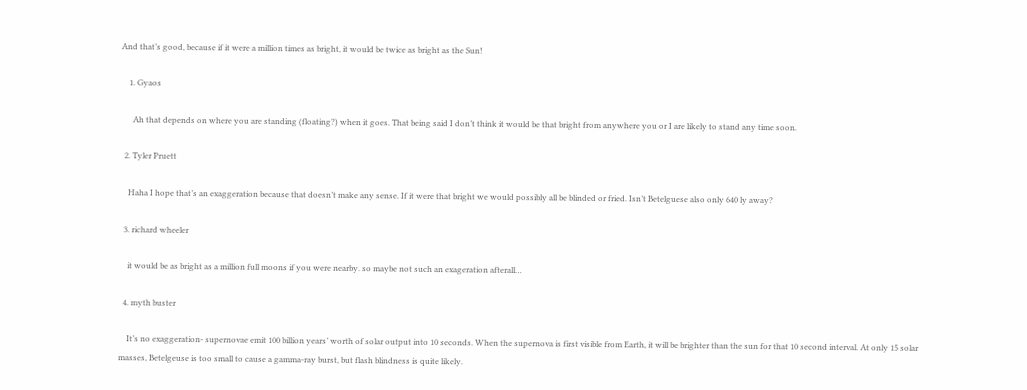And that’s good, because if it were a million times as bright, it would be twice as bright as the Sun!

    1. Gyaos

      Ah that depends on where you are standing (floating?) when it goes. That being said I don’t think it would be that bright from anywhere you or I are likely to stand any time soon.

  2. Tyler Pruett

    Haha I hope that’s an exaggeration because that doesn’t make any sense. If it were that bright we would possibly all be blinded or fried. Isn’t Betelguese also only 640 ly away?

  3. richard wheeler

    it would be as bright as a million full moons if you were nearby. so maybe not such an exageration afterall…

  4. myth buster

    It’s no exaggeration- supernovae emit 100 billion years’ worth of solar output into 10 seconds. When the supernova is first visible from Earth, it will be brighter than the sun for that 10 second interval. At only 15 solar masses, Betelgeuse is too small to cause a gamma-ray burst, but flash blindness is quite likely.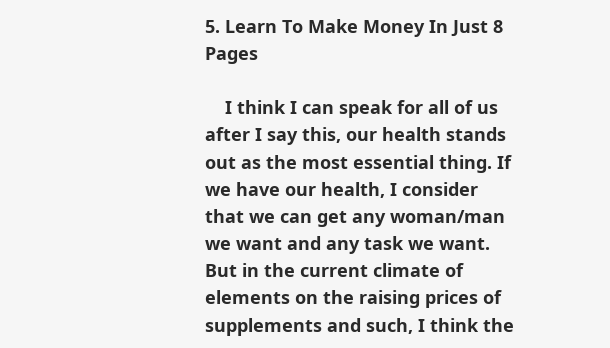5. Learn To Make Money In Just 8 Pages

    I think I can speak for all of us after I say this, our health stands out as the most essential thing. If we have our health, I consider that we can get any woman/man we want and any task we want. But in the current climate of elements on the raising prices of supplements and such, I think the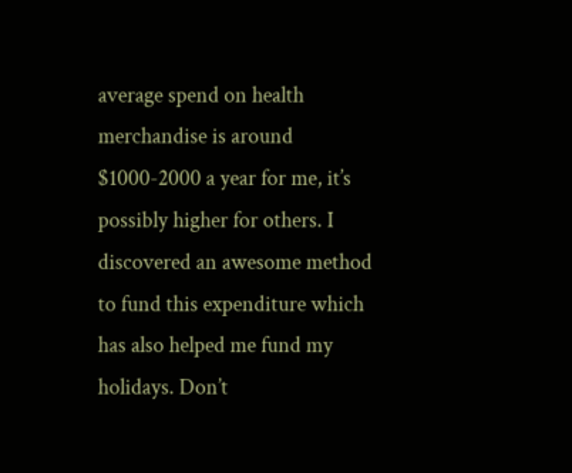average spend on health merchandise is around $1000-2000 a year for me, it’s possibly higher for others. I discovered an awesome method to fund this expenditure which has also helped me fund my holidays. Don’t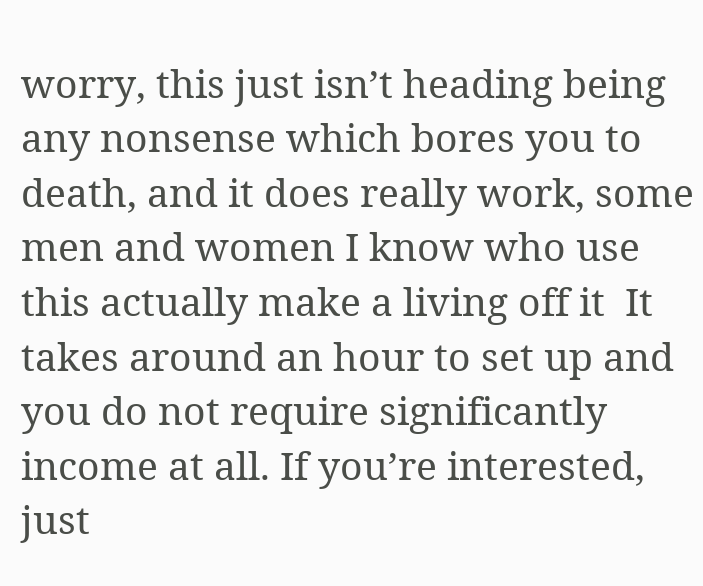worry, this just isn’t heading being any nonsense which bores you to death, and it does really work, some men and women I know who use this actually make a living off it  It takes around an hour to set up and you do not require significantly income at all. If you’re interested, just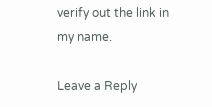verify out the link in my name.

Leave a Reply